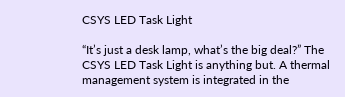CSYS LED Task Light

“It’s just a desk lamp, what’s the big deal?” The CSYS LED Task Light is anything but. A thermal management system is integrated in the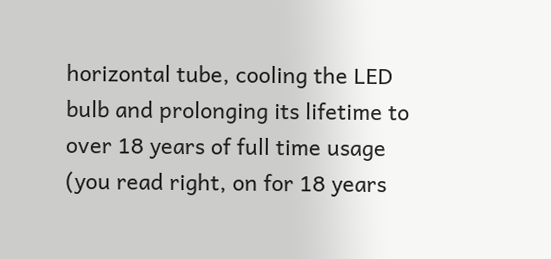horizontal tube, cooling the LED bulb and prolonging its lifetime to over 18 years of full time usage (you read right, on for 18 years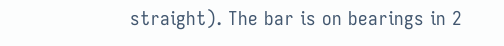straight). The bar is on bearings in 2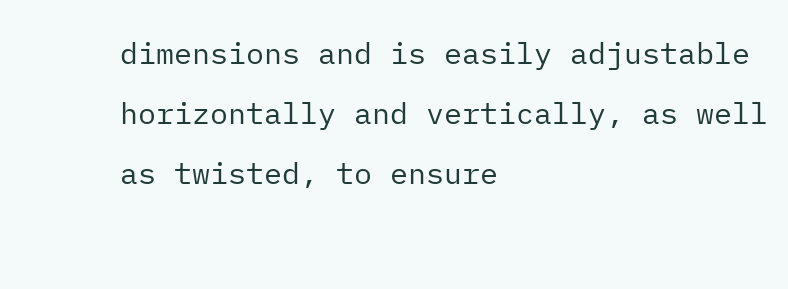dimensions and is easily adjustable horizontally and vertically, as well as twisted, to ensure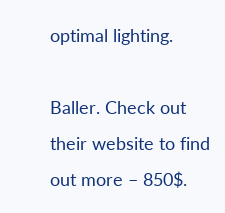optimal lighting.

Baller. Check out their website to find out more – 850$.